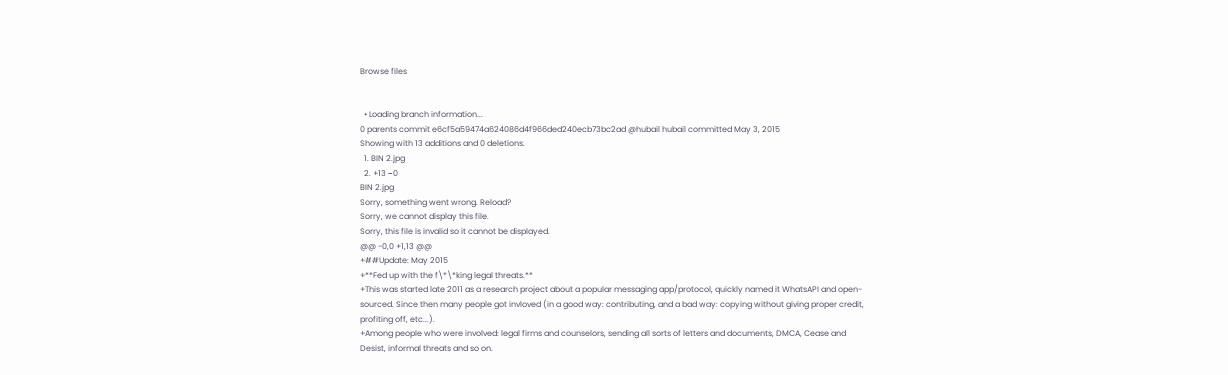Browse files


  • Loading branch information...
0 parents commit e6cf5a59474a624086d4f966ded240ecb73bc2ad @hubail hubail committed May 3, 2015
Showing with 13 additions and 0 deletions.
  1. BIN 2.jpg
  2. +13 −0
BIN 2.jpg
Sorry, something went wrong. Reload?
Sorry, we cannot display this file.
Sorry, this file is invalid so it cannot be displayed.
@@ -0,0 +1,13 @@
+##Update: May 2015
+**Fed up with the f\*\*king legal threats.**
+This was started late 2011 as a research project about a popular messaging app/protocol, quickly named it WhatsAPI and open-sourced. Since then many people got invloved (in a good way: contributing, and a bad way: copying without giving proper credit, profiting off, etc...).
+Among people who were involved: legal firms and counselors, sending all sorts of letters and documents, DMCA, Cease and Desist, informal threats and so on.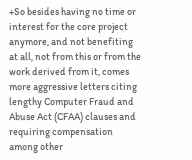+So besides having no time or interest for the core project anymore, and not benefiting at all, not from this or from the work derived from it, comes more aggressive letters citing lengthy Computer Fraud and Abuse Act (CFAA) clauses and requiring compensation among other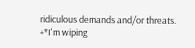ridiculous demands and/or threats.
+*I'm wiping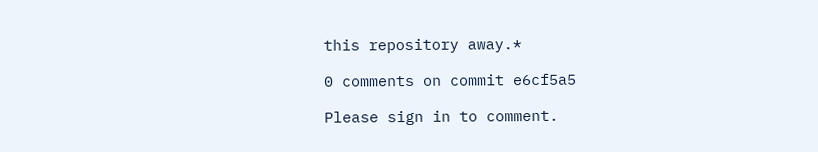this repository away.*

0 comments on commit e6cf5a5

Please sign in to comment.